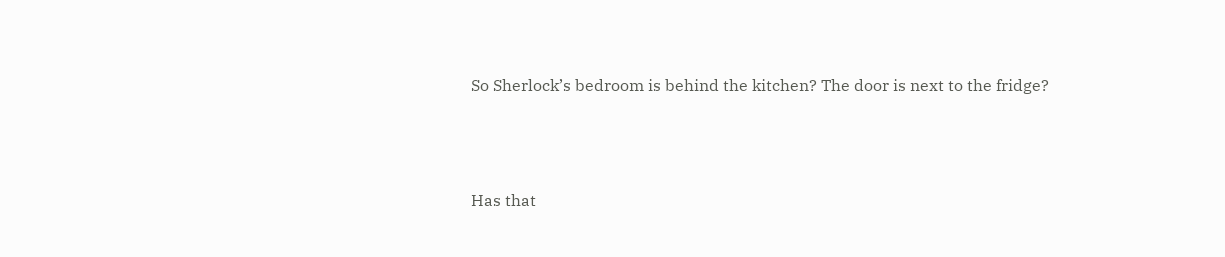So Sherlock’s bedroom is behind the kitchen? The door is next to the fridge?



Has that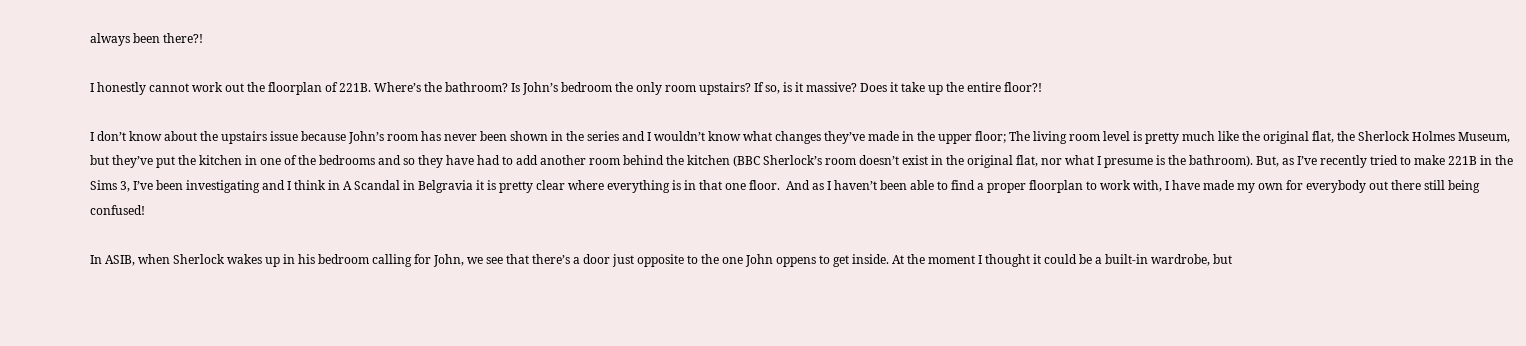always been there?!

I honestly cannot work out the floorplan of 221B. Where’s the bathroom? Is John’s bedroom the only room upstairs? If so, is it massive? Does it take up the entire floor?!

I don’t know about the upstairs issue because John’s room has never been shown in the series and I wouldn’t know what changes they’ve made in the upper floor; The living room level is pretty much like the original flat, the Sherlock Holmes Museum, but they’ve put the kitchen in one of the bedrooms and so they have had to add another room behind the kitchen (BBC Sherlock’s room doesn’t exist in the original flat, nor what I presume is the bathroom). But, as I’ve recently tried to make 221B in the Sims 3, I’ve been investigating and I think in A Scandal in Belgravia it is pretty clear where everything is in that one floor.  And as I haven’t been able to find a proper floorplan to work with, I have made my own for everybody out there still being confused!

In ASIB, when Sherlock wakes up in his bedroom calling for John, we see that there’s a door just opposite to the one John oppens to get inside. At the moment I thought it could be a built-in wardrobe, but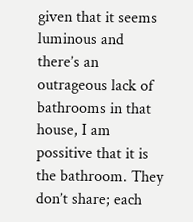given that it seems luminous and there’s an outrageous lack of bathrooms in that house, I am possitive that it is the bathroom. They don’t share; each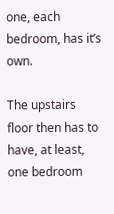one, each bedroom, has it’s own.

The upstairs floor then has to have, at least, one bedroom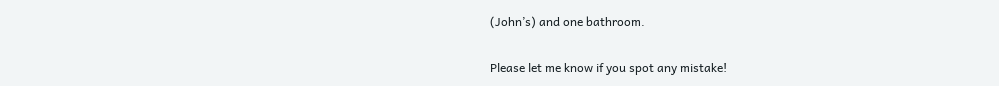(John’s) and one bathroom.

Please let me know if you spot any mistake!